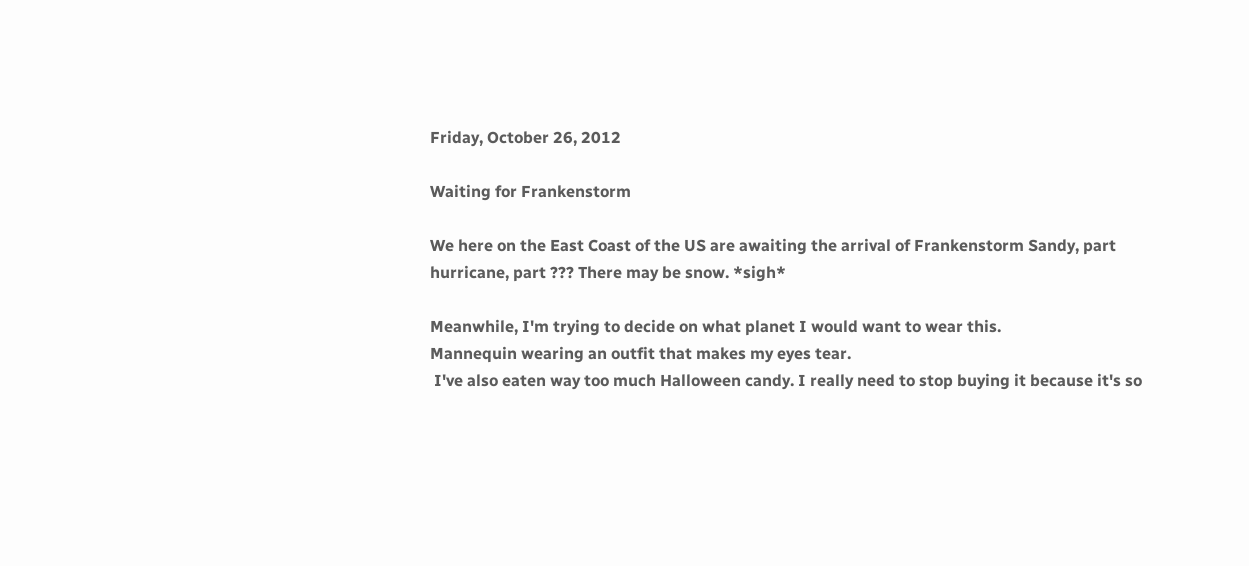Friday, October 26, 2012

Waiting for Frankenstorm

We here on the East Coast of the US are awaiting the arrival of Frankenstorm Sandy, part hurricane, part ??? There may be snow. *sigh*

Meanwhile, I'm trying to decide on what planet I would want to wear this.
Mannequin wearing an outfit that makes my eyes tear.
 I've also eaten way too much Halloween candy. I really need to stop buying it because it's so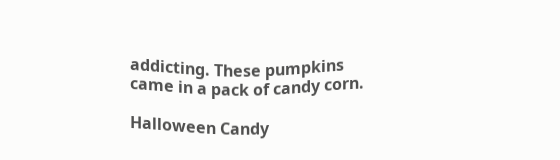addicting. These pumpkins came in a pack of candy corn.

Halloween Candy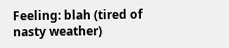Feeling: blah (tired of nasty weather)